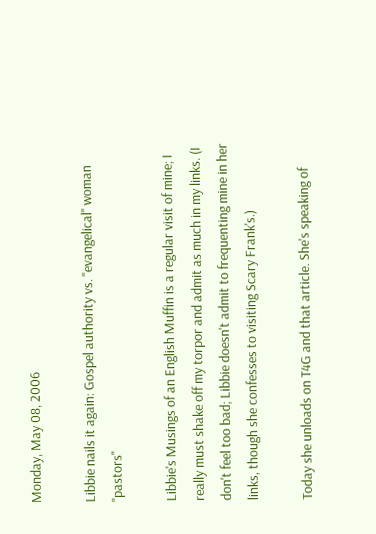Monday, May 08, 2006

Libbie nails it again: Gospel authority vs. "evangelical" woman "pastors"

Libbie's Musings of an English Muffin is a regular visit of mine; I really must shake off my torpor and admit as much in my links. (I don't feel too bad; Libbie doesn't admit to frequenting mine in her links, though she confesses to visiting Scary Frank's.)

Today she unloads on T4G and that article. She's speaking of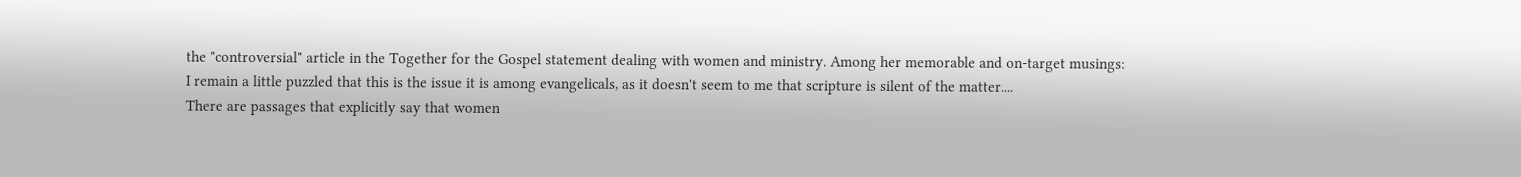the "controversial" article in the Together for the Gospel statement dealing with women and ministry. Among her memorable and on-target musings:
I remain a little puzzled that this is the issue it is among evangelicals, as it doesn't seem to me that scripture is silent of the matter....
There are passages that explicitly say that women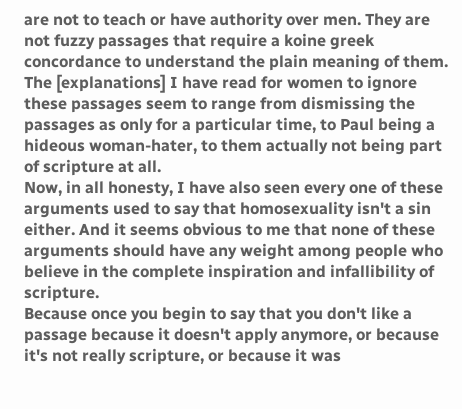are not to teach or have authority over men. They are not fuzzy passages that require a koine greek concordance to understand the plain meaning of them.
The [explanations] I have read for women to ignore these passages seem to range from dismissing the passages as only for a particular time, to Paul being a hideous woman-hater, to them actually not being part of scripture at all.
Now, in all honesty, I have also seen every one of these arguments used to say that homosexuality isn't a sin either. And it seems obvious to me that none of these arguments should have any weight among people who believe in the complete inspiration and infallibility of scripture.
Because once you begin to say that you don't like a passage because it doesn't apply anymore, or because it's not really scripture, or because it was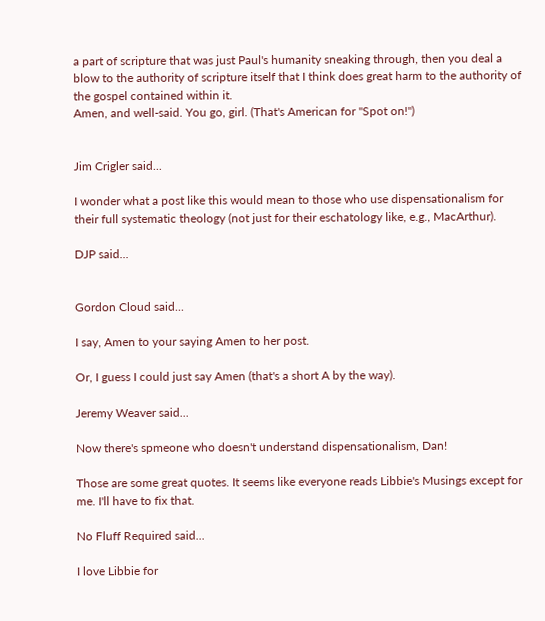a part of scripture that was just Paul's humanity sneaking through, then you deal a blow to the authority of scripture itself that I think does great harm to the authority of the gospel contained within it.
Amen, and well-said. You go, girl. (That's American for "Spot on!")


Jim Crigler said...

I wonder what a post like this would mean to those who use dispensationalism for their full systematic theology (not just for their eschatology like, e.g., MacArthur).

DJP said...


Gordon Cloud said...

I say, Amen to your saying Amen to her post.

Or, I guess I could just say Amen (that's a short A by the way).

Jeremy Weaver said...

Now there's spmeone who doesn't understand dispensationalism, Dan!

Those are some great quotes. It seems like everyone reads Libbie's Musings except for me. I'll have to fix that.

No Fluff Required said...

I love Libbie for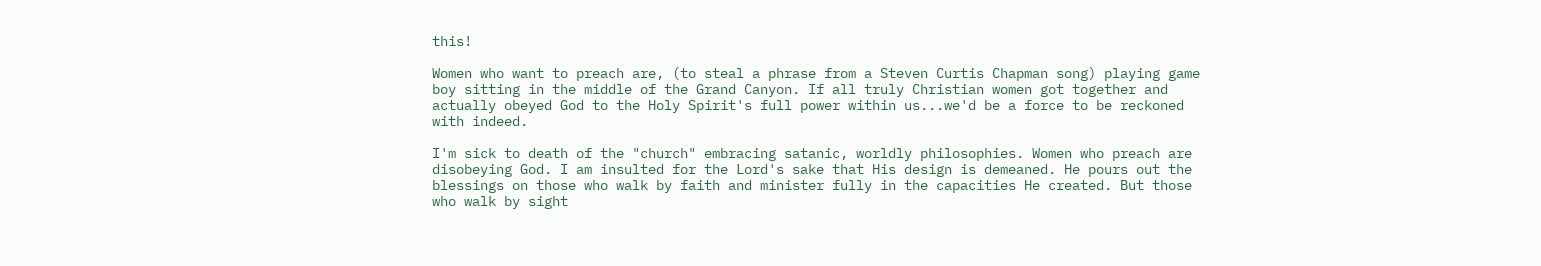this!

Women who want to preach are, (to steal a phrase from a Steven Curtis Chapman song) playing game boy sitting in the middle of the Grand Canyon. If all truly Christian women got together and actually obeyed God to the Holy Spirit's full power within us...we'd be a force to be reckoned with indeed.

I'm sick to death of the "church" embracing satanic, worldly philosophies. Women who preach are disobeying God. I am insulted for the Lord's sake that His design is demeaned. He pours out the blessings on those who walk by faith and minister fully in the capacities He created. But those who walk by sight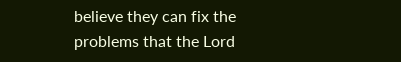believe they can fix the problems that the Lord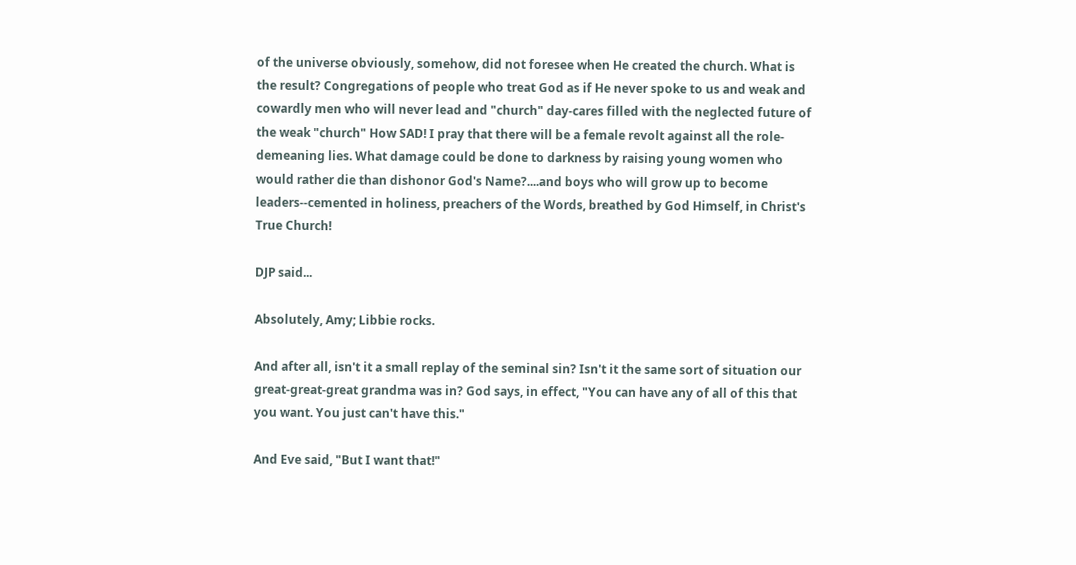of the universe obviously, somehow, did not foresee when He created the church. What is the result? Congregations of people who treat God as if He never spoke to us and weak and cowardly men who will never lead and "church" day-cares filled with the neglected future of the weak "church" How SAD! I pray that there will be a female revolt against all the role-demeaning lies. What damage could be done to darkness by raising young women who would rather die than dishonor God's Name?....and boys who will grow up to become leaders--cemented in holiness, preachers of the Words, breathed by God Himself, in Christ's True Church!

DJP said...

Absolutely, Amy; Libbie rocks.

And after all, isn't it a small replay of the seminal sin? Isn't it the same sort of situation our great-great-great grandma was in? God says, in effect, "You can have any of all of this that you want. You just can't have this."

And Eve said, "But I want that!"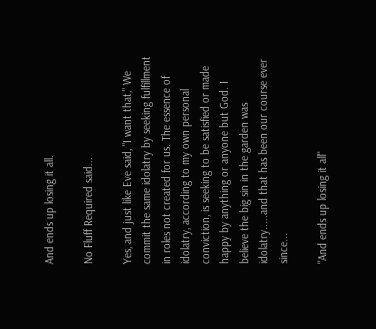And ends up losing it all.

No Fluff Required said...

Yes, and just like Eve said, "I want that," We commit the same idolatry by seeking fulfillment in roles not created for us. The essence of idolatry, according to my own personal conviction, is seeking to be satisfied or made happy by anything or anyone but God. I believe the big sin in the garden was idolatry.....and that has been our course ever since...

"And ends up losing it all"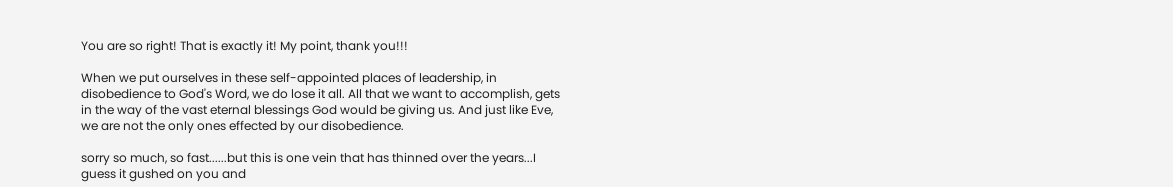You are so right! That is exactly it! My point, thank you!!!

When we put ourselves in these self-appointed places of leadership, in disobedience to God's Word, we do lose it all. All that we want to accomplish, gets in the way of the vast eternal blessings God would be giving us. And just like Eve, we are not the only ones effected by our disobedience.

sorry so much, so fast......but this is one vein that has thinned over the years...I guess it gushed on you and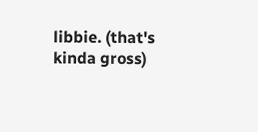libbie. (that's kinda gross)